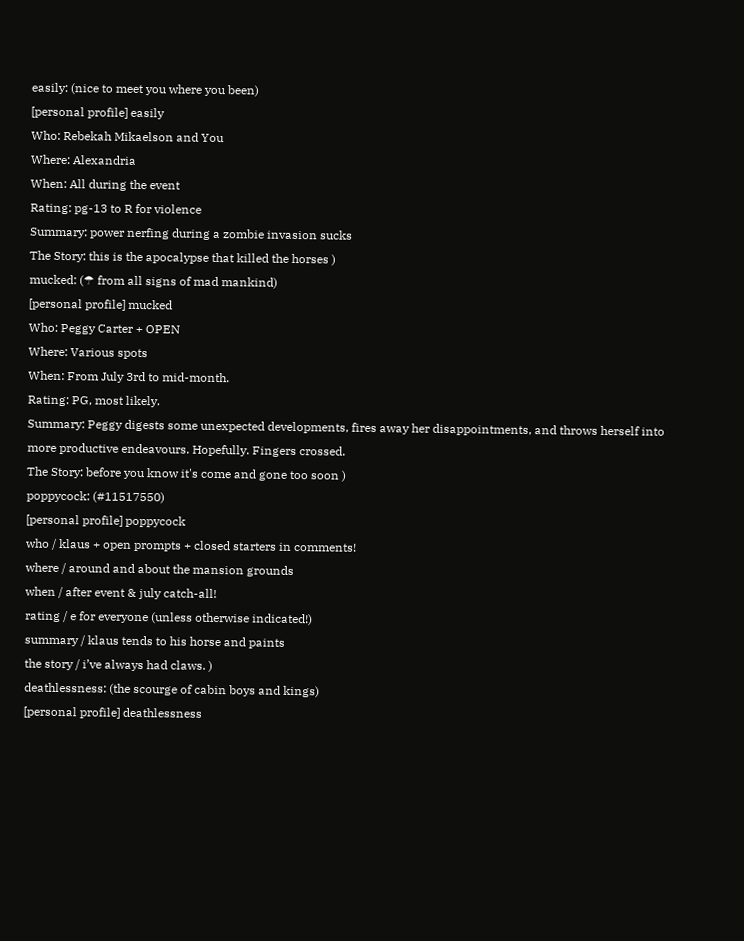easily: (nice to meet you where you been)
[personal profile] easily
Who: Rebekah Mikaelson and You
Where: Alexandria
When: All during the event
Rating: pg-13 to R for violence
Summary: power nerfing during a zombie invasion sucks
The Story: this is the apocalypse that killed the horses )
mucked: (☂ from all signs of mad mankind)
[personal profile] mucked
Who: Peggy Carter + OPEN
Where: Various spots
When: From July 3rd to mid-month.
Rating: PG, most likely.
Summary: Peggy digests some unexpected developments, fires away her disappointments, and throws herself into more productive endeavours. Hopefully. Fingers crossed.
The Story: before you know it's come and gone too soon )
poppycock: (#11517550)
[personal profile] poppycock
who / klaus + open prompts + closed starters in comments!
where / around and about the mansion grounds
when / after event & july catch-all!
rating / e for everyone (unless otherwise indicated!)
summary / klaus tends to his horse and paints
the story / i’ve always had claws. )
deathlessness: (the scourge of cabin boys and kings)
[personal profile] deathlessness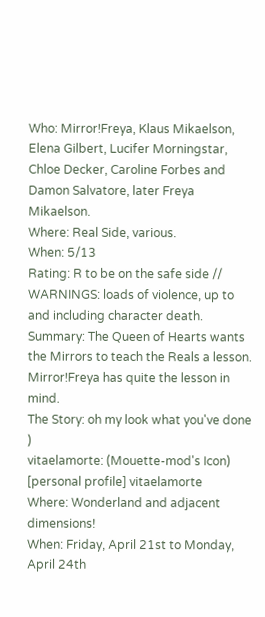Who: Mirror!Freya, Klaus Mikaelson, Elena Gilbert, Lucifer Morningstar, Chloe Decker, Caroline Forbes and Damon Salvatore, later Freya Mikaelson.
Where: Real Side, various.
When: 5/13
Rating: R to be on the safe side // WARNINGS: loads of violence, up to and including character death.
Summary: The Queen of Hearts wants the Mirrors to teach the Reals a lesson. Mirror!Freya has quite the lesson in mind.
The Story: oh my look what you've done )
vitaelamorte: (Mouette-mod's Icon)
[personal profile] vitaelamorte
Where: Wonderland and adjacent dimensions!
When: Friday, April 21st to Monday, April 24th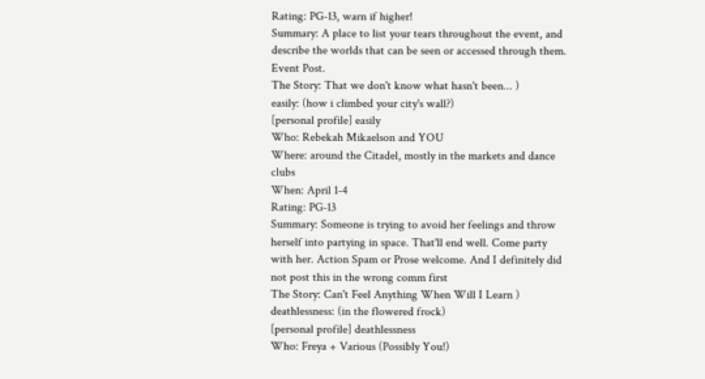Rating: PG-13, warn if higher!
Summary: A place to list your tears throughout the event, and describe the worlds that can be seen or accessed through them. Event Post.
The Story: That we don't know what hasn't been... )
easily: (how i climbed your city's wall?)
[personal profile] easily
Who: Rebekah Mikaelson and YOU
Where: around the Citadel, mostly in the markets and dance clubs
When: April 1-4
Rating: PG-13
Summary: Someone is trying to avoid her feelings and throw herself into partying in space. That'll end well. Come party with her. Action Spam or Prose welcome. And I definitely did not post this in the wrong comm first
The Story: Can't Feel Anything When Will I Learn )
deathlessness: (in the flowered frock)
[personal profile] deathlessness
Who: Freya + Various (Possibly You!)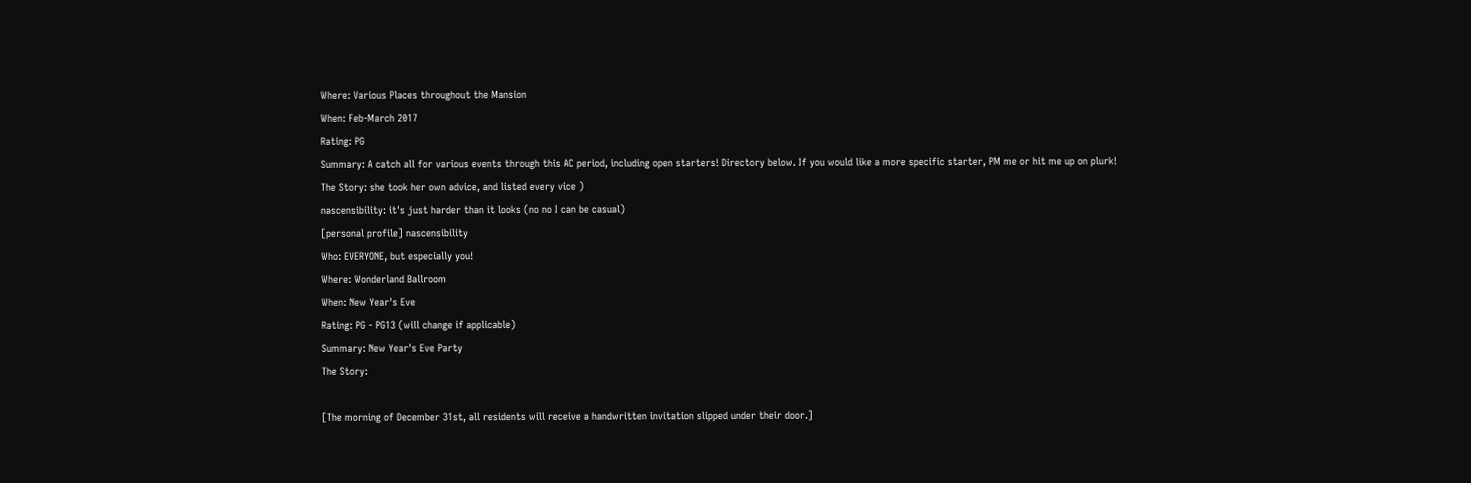Where: Various Places throughout the Mansion
When: Feb-March 2017
Rating: PG
Summary: A catch all for various events through this AC period, including open starters! Directory below. If you would like a more specific starter, PM me or hit me up on plurk!
The Story: she took her own advice, and listed every vice )
nascensibility: it's just harder than it looks (no no I can be casual)
[personal profile] nascensibility
Who: EVERYONE, but especially you!
Where: Wonderland Ballroom
When: New Year's Eve
Rating: PG - PG13 (will change if applicable)
Summary: New Year's Eve Party
The Story:

[The morning of December 31st, all residents will receive a handwritten invitation slipped under their door.]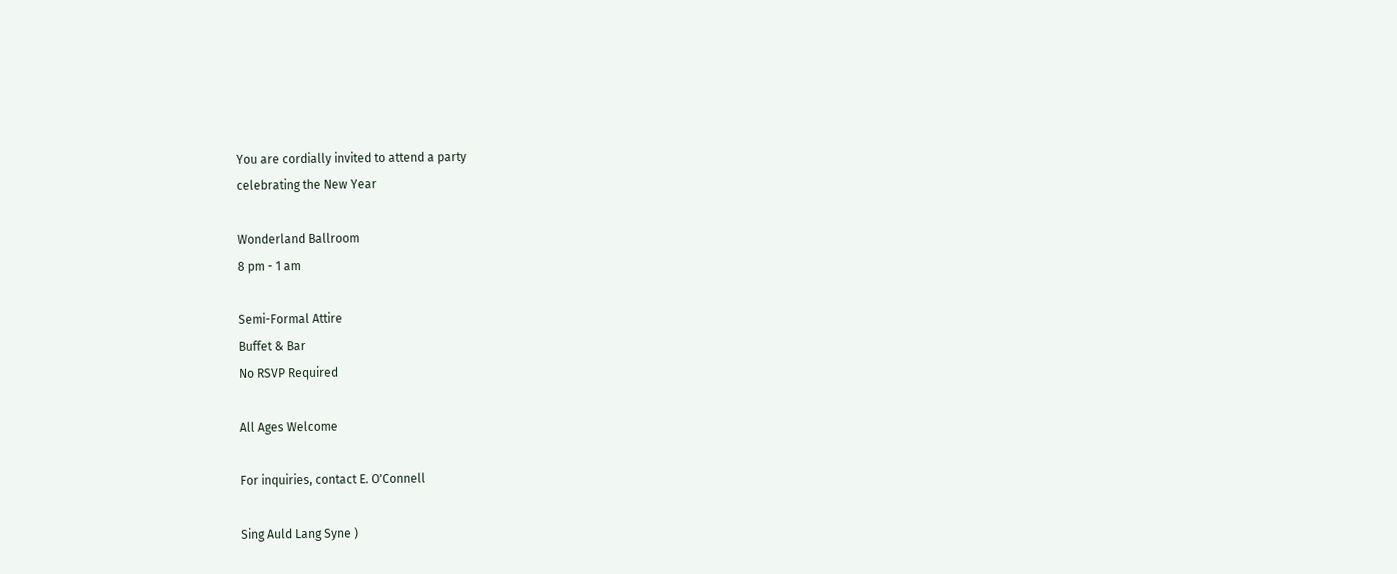You are cordially invited to attend a party
celebrating the New Year

Wonderland Ballroom
8 pm - 1 am

Semi-Formal Attire
Buffet & Bar
No RSVP Required

All Ages Welcome

For inquiries, contact E. O'Connell

Sing Auld Lang Syne )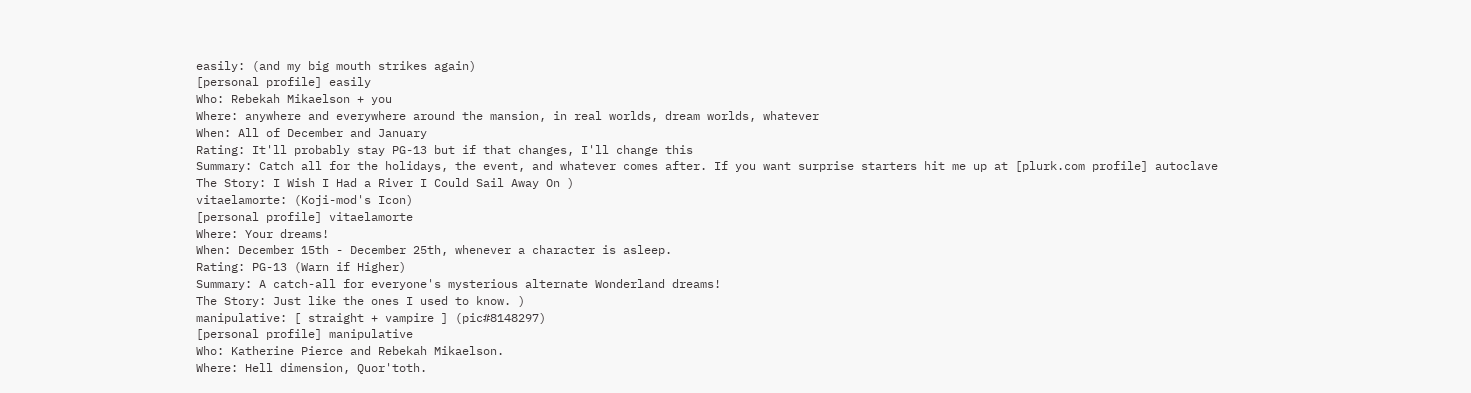easily: (and my big mouth strikes again)
[personal profile] easily
Who: Rebekah Mikaelson + you
Where: anywhere and everywhere around the mansion, in real worlds, dream worlds, whatever
When: All of December and January
Rating: It'll probably stay PG-13 but if that changes, I'll change this
Summary: Catch all for the holidays, the event, and whatever comes after. If you want surprise starters hit me up at [plurk.com profile] autoclave
The Story: I Wish I Had a River I Could Sail Away On )
vitaelamorte: (Koji-mod's Icon)
[personal profile] vitaelamorte
Where: Your dreams!
When: December 15th - December 25th, whenever a character is asleep.
Rating: PG-13 (Warn if Higher)
Summary: A catch-all for everyone's mysterious alternate Wonderland dreams!
The Story: Just like the ones I used to know. )
manipulative: [ straight + vampire ] (pic#8148297)
[personal profile] manipulative
Who: Katherine Pierce and Rebekah Mikaelson.
Where: Hell dimension, Quor'toth.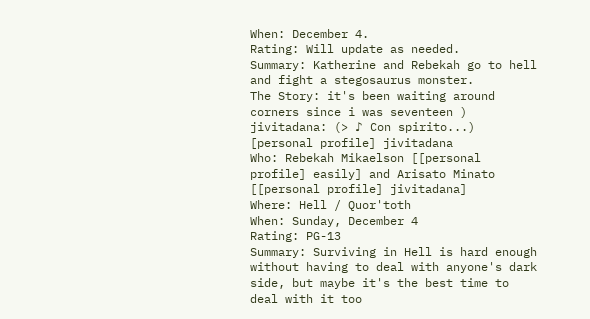When: December 4.
Rating: Will update as needed.
Summary: Katherine and Rebekah go to hell and fight a stegosaurus monster.
The Story: it's been waiting around corners since i was seventeen )
jivitadana: (> ♪ Con spirito...)
[personal profile] jivitadana
Who: Rebekah Mikaelson [[personal profile] easily] and Arisato Minato [[personal profile] jivitadana]
Where: Hell / Quor'toth
When: Sunday, December 4
Rating: PG-13
Summary: Surviving in Hell is hard enough without having to deal with anyone's dark side, but maybe it's the best time to deal with it too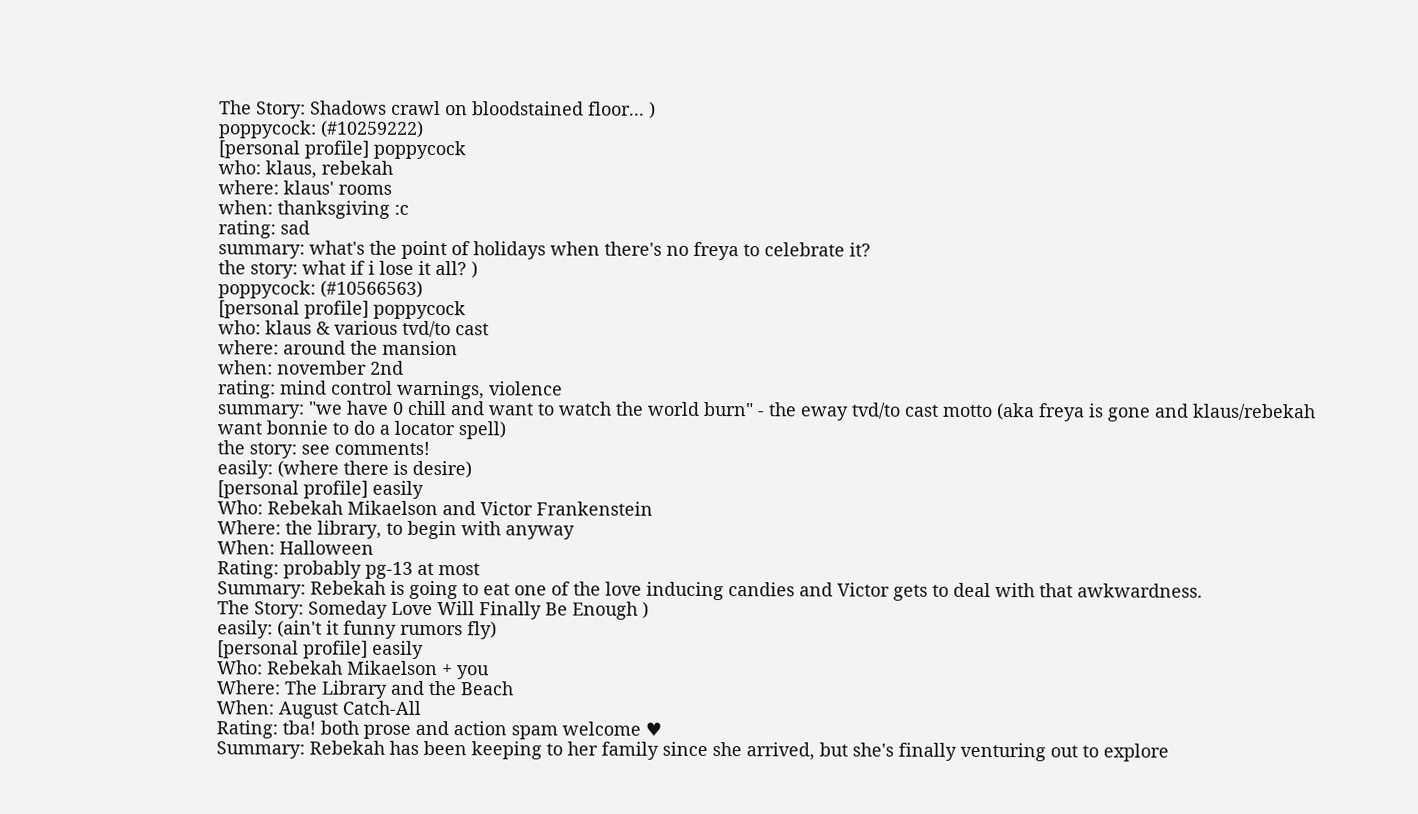The Story: Shadows crawl on bloodstained floor... )
poppycock: (#10259222)
[personal profile] poppycock
who: klaus, rebekah
where: klaus' rooms
when: thanksgiving :c
rating: sad
summary: what's the point of holidays when there's no freya to celebrate it?
the story: what if i lose it all? )
poppycock: (#10566563)
[personal profile] poppycock
who: klaus & various tvd/to cast
where: around the mansion
when: november 2nd
rating: mind control warnings, violence
summary: "we have 0 chill and want to watch the world burn" - the eway tvd/to cast motto (aka freya is gone and klaus/rebekah want bonnie to do a locator spell)
the story: see comments!
easily: (where there is desire)
[personal profile] easily
Who: Rebekah Mikaelson and Victor Frankenstein
Where: the library, to begin with anyway
When: Halloween
Rating: probably pg-13 at most
Summary: Rebekah is going to eat one of the love inducing candies and Victor gets to deal with that awkwardness.
The Story: Someday Love Will Finally Be Enough )
easily: (ain't it funny rumors fly)
[personal profile] easily
Who: Rebekah Mikaelson + you
Where: The Library and the Beach
When: August Catch-All
Rating: tba! both prose and action spam welcome ♥
Summary: Rebekah has been keeping to her family since she arrived, but she's finally venturing out to explore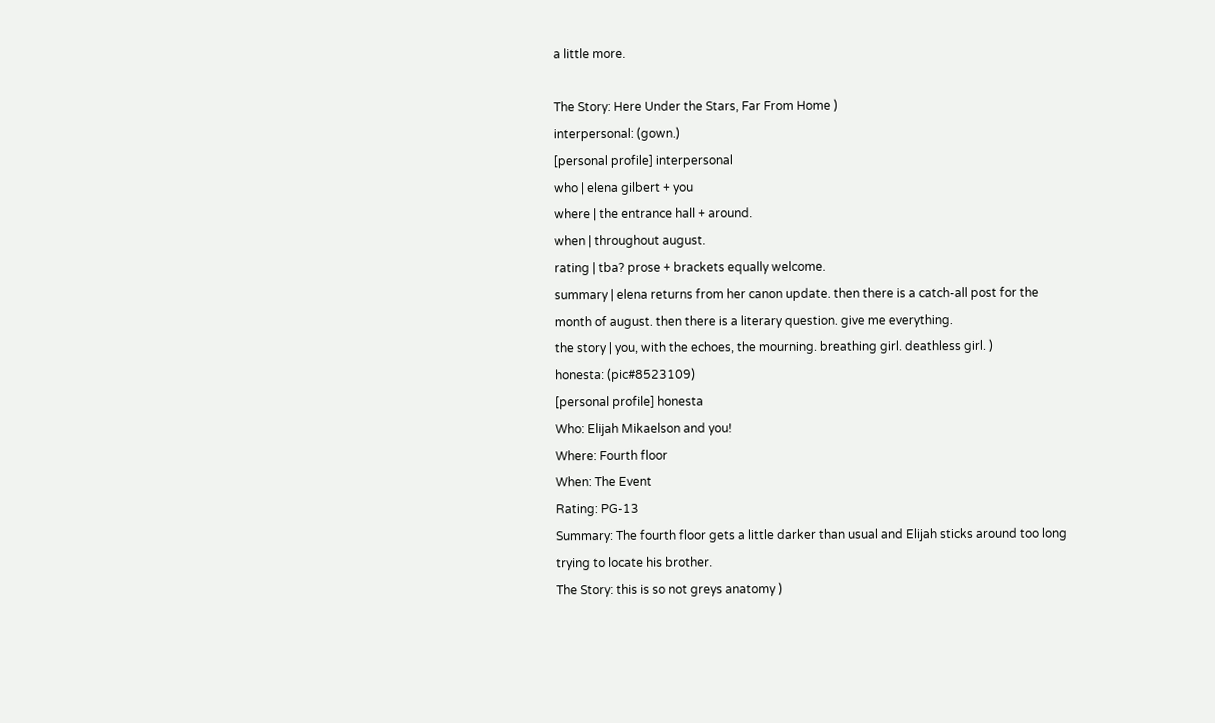a little more.

The Story: Here Under the Stars, Far From Home )
interpersonal: (gown.)
[personal profile] interpersonal
who | elena gilbert + you
where | the entrance hall + around.
when | throughout august.
rating | tba? prose + brackets equally welcome.
summary | elena returns from her canon update. then there is a catch-all post for the month of august. then there is a literary question. give me everything.
the story | you, with the echoes, the mourning. breathing girl. deathless girl. )
honesta: (pic#8523109)
[personal profile] honesta
Who: Elijah Mikaelson and you!
Where: Fourth floor
When: The Event
Rating: PG-13
Summary: The fourth floor gets a little darker than usual and Elijah sticks around too long trying to locate his brother.
The Story: this is so not greys anatomy )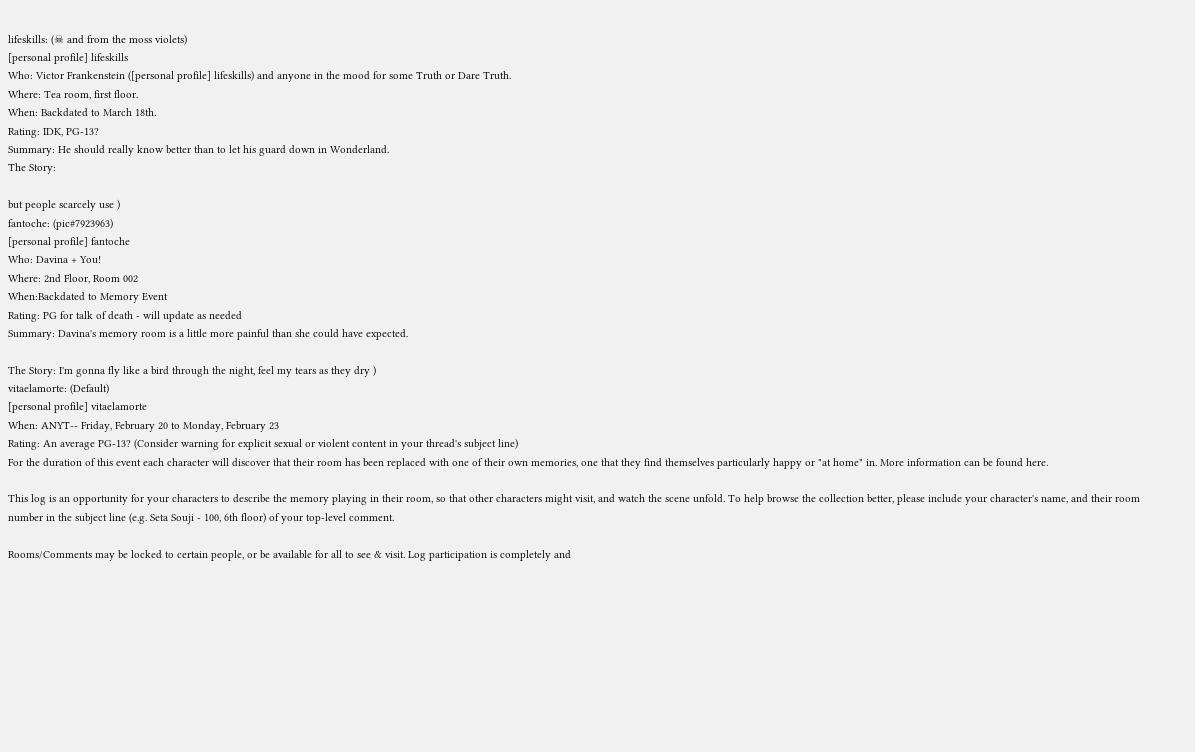lifeskills: (☠ and from the moss violets)
[personal profile] lifeskills
Who: Victor Frankenstein ([personal profile] lifeskills) and anyone in the mood for some Truth or Dare Truth.
Where: Tea room, first floor.
When: Backdated to March 18th.
Rating: IDK, PG-13?
Summary: He should really know better than to let his guard down in Wonderland.
The Story:

but people scarcely use )
fantoche: (pic#7923963)
[personal profile] fantoche
Who: Davina + You!
Where: 2nd Floor, Room 002
When:Backdated to Memory Event
Rating: PG for talk of death - will update as needed
Summary: Davina's memory room is a little more painful than she could have expected.

The Story: I'm gonna fly like a bird through the night, feel my tears as they dry )
vitaelamorte: (Default)
[personal profile] vitaelamorte
When: ANYT-- Friday, February 20 to Monday, February 23
Rating: An average PG-13? (Consider warning for explicit sexual or violent content in your thread's subject line)
For the duration of this event each character will discover that their room has been replaced with one of their own memories, one that they find themselves particularly happy or "at home" in. More information can be found here.

This log is an opportunity for your characters to describe the memory playing in their room, so that other characters might visit, and watch the scene unfold. To help browse the collection better, please include your character's name, and their room number in the subject line (e.g. Seta Souji - 100, 6th floor) of your top-level comment.

Rooms/Comments may be locked to certain people, or be available for all to see & visit. Log participation is completely and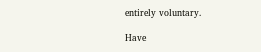entirely voluntary.

Have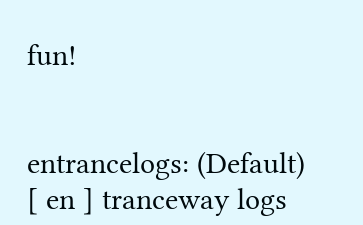fun!


entrancelogs: (Default)
[ en ] tranceway logs